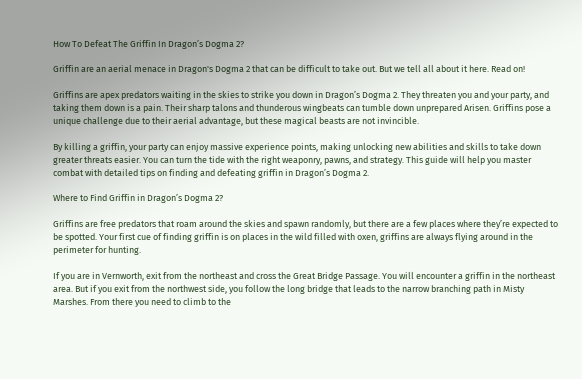How To Defeat The Griffin In Dragon’s Dogma 2?

Griffin are an aerial menace in Dragon's Dogma 2 that can be difficult to take out. But we tell all about it here. Read on!

Griffins are apex predators waiting in the skies to strike you down in Dragon’s Dogma 2. They threaten you and your party, and taking them down is a pain. Their sharp talons and thunderous wingbeats can tumble down unprepared Arisen. Griffins pose a unique challenge due to their aerial advantage, but these magical beasts are not invincible.

By killing a griffin, your party can enjoy massive experience points, making unlocking new abilities and skills to take down greater threats easier. You can turn the tide with the right weaponry, pawns, and strategy. This guide will help you master combat with detailed tips on finding and defeating griffin in Dragon’s Dogma 2.

Where to Find Griffin in Dragon’s Dogma 2?

Griffins are free predators that roam around the skies and spawn randomly, but there are a few places where they’re expected to be spotted. Your first cue of finding griffin is on places in the wild filled with oxen, griffins are always flying around in the perimeter for hunting.

If you are in Vernworth, exit from the northeast and cross the Great Bridge Passage. You will encounter a griffin in the northeast area. But if you exit from the northwest side, you follow the long bridge that leads to the narrow branching path in Misty Marshes. From there you need to climb to the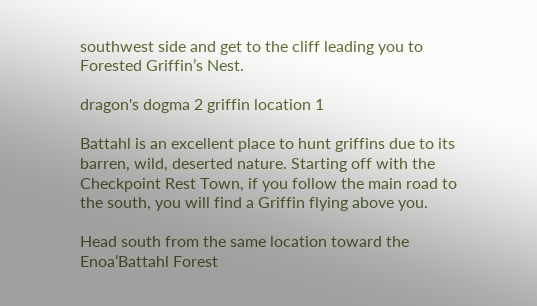southwest side and get to the cliff leading you to Forested Griffin’s Nest.

dragon's dogma 2 griffin location 1

Battahl is an excellent place to hunt griffins due to its barren, wild, deserted nature. Starting off with the Checkpoint Rest Town, if you follow the main road to the south, you will find a Griffin flying above you.

Head south from the same location toward the Enoa’Battahl Forest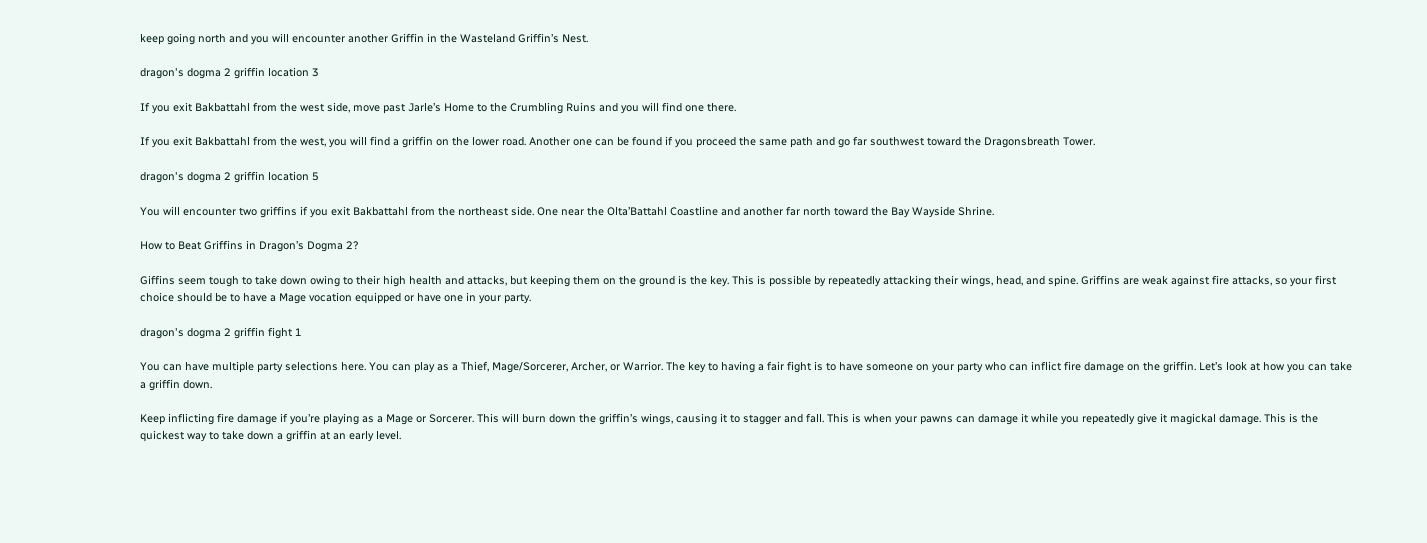keep going north and you will encounter another Griffin in the Wasteland Griffin’s Nest.

dragon's dogma 2 griffin location 3

If you exit Bakbattahl from the west side, move past Jarle’s Home to the Crumbling Ruins and you will find one there.

If you exit Bakbattahl from the west, you will find a griffin on the lower road. Another one can be found if you proceed the same path and go far southwest toward the Dragonsbreath Tower.

dragon's dogma 2 griffin location 5

You will encounter two griffins if you exit Bakbattahl from the northeast side. One near the Olta’Battahl Coastline and another far north toward the Bay Wayside Shrine.

How to Beat Griffins in Dragon’s Dogma 2?

Giffins seem tough to take down owing to their high health and attacks, but keeping them on the ground is the key. This is possible by repeatedly attacking their wings, head, and spine. Griffins are weak against fire attacks, so your first choice should be to have a Mage vocation equipped or have one in your party.

dragon's dogma 2 griffin fight 1

You can have multiple party selections here. You can play as a Thief, Mage/Sorcerer, Archer, or Warrior. The key to having a fair fight is to have someone on your party who can inflict fire damage on the griffin. Let’s look at how you can take a griffin down.

Keep inflicting fire damage if you’re playing as a Mage or Sorcerer. This will burn down the griffin’s wings, causing it to stagger and fall. This is when your pawns can damage it while you repeatedly give it magickal damage. This is the quickest way to take down a griffin at an early level.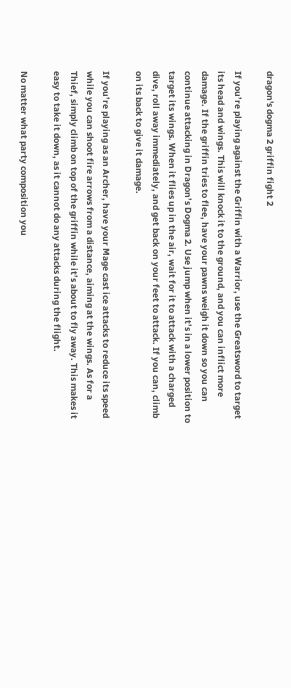dragon's dogma 2 griffin fight 2

If you’re playing against the Griffin with a Warrior, use the Greatsword to target its head and wings. This will knock it to the ground, and you can inflict more damage. If the griffin tries to flee, have your pawns weigh it down so you can continue attacking in Dragon’s Dogma 2. Use jump when it’s in a lower position to target its wings. When it flies up in the air, wait for it to attack with a charged dive, roll away immediately, and get back on your feet to attack. If you can, climb on its back to give it damage.

If you’re playing as an Archer, have your Mage cast ice attacks to reduce its speed while you can shoot fire arrows from a distance, aiming at the wings. As for a Thief, simply climb on top of the griffin while it’s about to fly away. This makes it easy to take it down, as it cannot do any attacks during the flight.

No matter what party composition you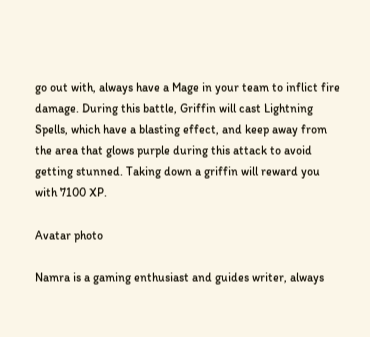go out with, always have a Mage in your team to inflict fire damage. During this battle, Griffin will cast Lightning Spells, which have a blasting effect, and keep away from the area that glows purple during this attack to avoid getting stunned. Taking down a griffin will reward you with 7100 XP.

Avatar photo

Namra is a gaming enthusiast and guides writer, always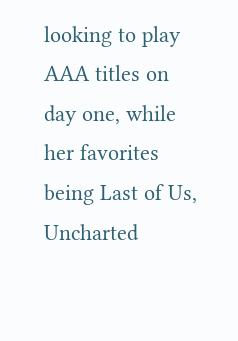looking to play AAA titles on day one, while her favorites being Last of Us, Uncharted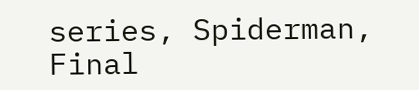series, Spiderman, Final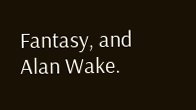Fantasy, and Alan Wake.